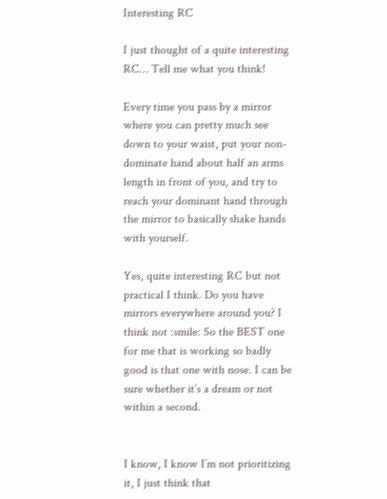Interesting RC

I just thought of a quite interesting RC… Tell me what you think!

Every time you pass by a mirror where you can pretty much see down to your waist, put your non-dominate hand about half an arms length in front of you, and try to reach your dominant hand through the mirror to basically shake hands with yourself.

Yes, quite interesting RC but not practical I think. Do you have mirrors everywhere around you? I think not :smile: So the BEST one for me that is working so badly good is that one with nose. I can be sure whether it’s a dream or not within a second.


I know, I know I’m not prioritizing it, I just think that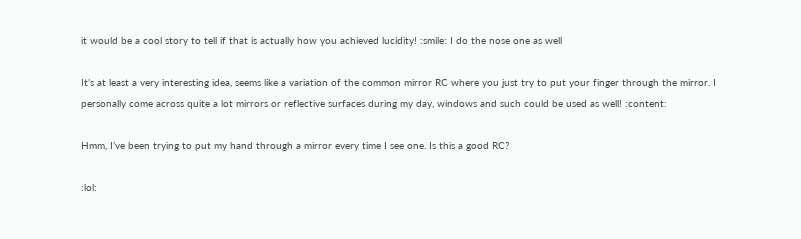it would be a cool story to tell if that is actually how you achieved lucidity! :smile: I do the nose one as well

It’s at least a very interesting idea, seems like a variation of the common mirror RC where you just try to put your finger through the mirror. I personally come across quite a lot mirrors or reflective surfaces during my day, windows and such could be used as well! :content:

Hmm, I’ve been trying to put my hand through a mirror every time I see one. Is this a good RC?

:lol: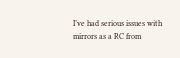I’ve had serious issues with mirrors as a RC from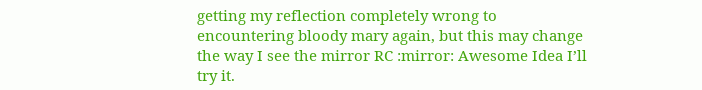getting my reflection completely wrong to encountering bloody mary again, but this may change the way I see the mirror RC :mirror: Awesome Idea I’ll try it.